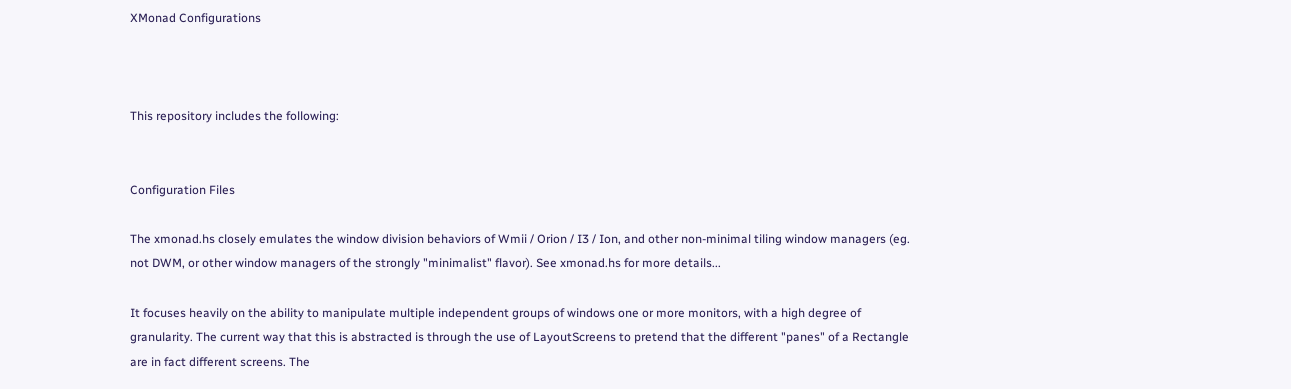XMonad Configurations



This repository includes the following:


Configuration Files

The xmonad.hs closely emulates the window division behaviors of Wmii / Orion / I3 / Ion, and other non-minimal tiling window managers (eg. not DWM, or other window managers of the strongly "minimalist" flavor). See xmonad.hs for more details...

It focuses heavily on the ability to manipulate multiple independent groups of windows one or more monitors, with a high degree of granularity. The current way that this is abstracted is through the use of LayoutScreens to pretend that the different "panes" of a Rectangle are in fact different screens. The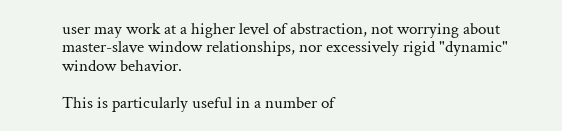user may work at a higher level of abstraction, not worrying about master-slave window relationships, nor excessively rigid "dynamic" window behavior.

This is particularly useful in a number of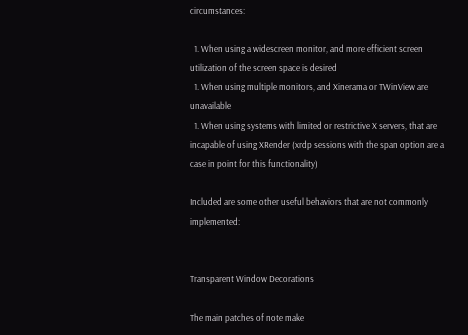circumstances:

  1. When using a widescreen monitor, and more efficient screen utilization of the screen space is desired
  1. When using multiple monitors, and Xinerama or TWinView are unavailable
  1. When using systems with limited or restrictive X servers, that are incapable of using XRender (xrdp sessions with the span option are a case in point for this functionality)

Included are some other useful behaviors that are not commonly implemented:


Transparent Window Decorations

The main patches of note make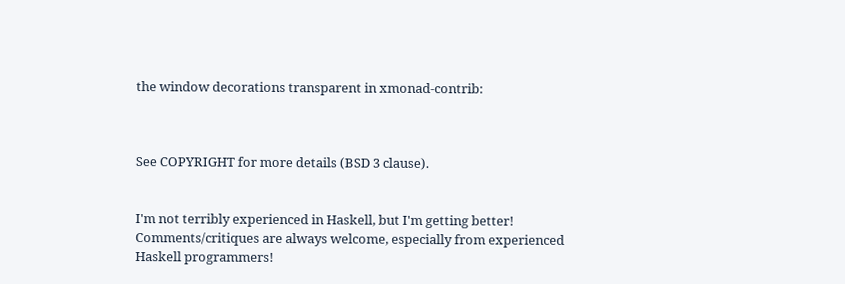the window decorations transparent in xmonad-contrib:



See COPYRIGHT for more details (BSD 3 clause).


I'm not terribly experienced in Haskell, but I'm getting better! Comments/critiques are always welcome, especially from experienced Haskell programmers!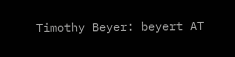Timothy Beyer: beyert AT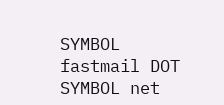SYMBOL fastmail DOT SYMBOL net